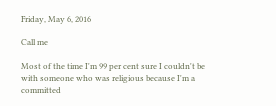Friday, May 6, 2016

Call me

Most of the time I'm 99 per cent sure I couldn't be with someone who was religious because I'm a committed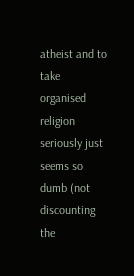atheist and to take organised religion seriously just seems so dumb (not discounting the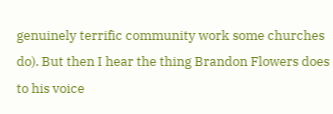genuinely terrific community work some churches do). But then I hear the thing Brandon Flowers does to his voice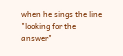when he sings the line "looking for the answer"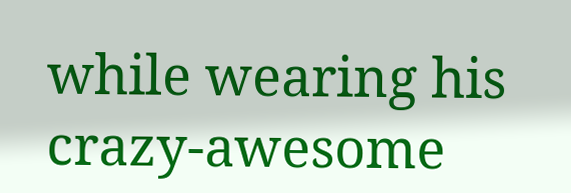while wearing his crazy-awesome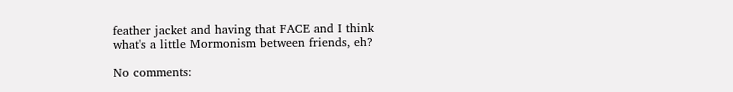feather jacket and having that FACE and I think what's a little Mormonism between friends, eh?

No comments: